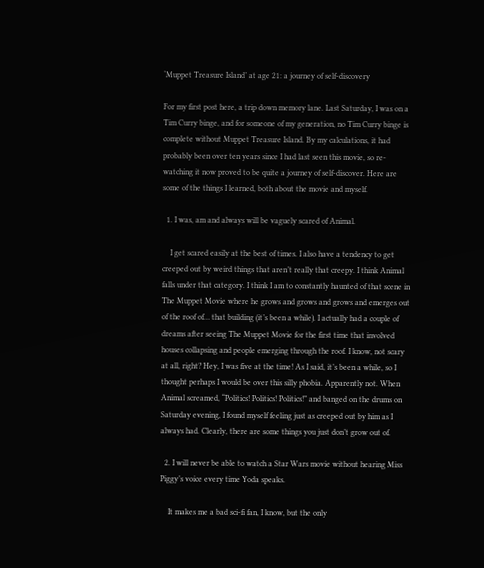‘Muppet Treasure Island’ at age 21: a journey of self-discovery

For my first post here, a trip down memory lane. Last Saturday, I was on a Tim Curry binge, and for someone of my generation, no Tim Curry binge is complete without Muppet Treasure Island. By my calculations, it had probably been over ten years since I had last seen this movie, so re-watching it now proved to be quite a journey of self-discover. Here are some of the things I learned, both about the movie and myself.

  1. I was, am and always will be vaguely scared of Animal.

    I get scared easily at the best of times. I also have a tendency to get creeped out by weird things that aren’t really that creepy. I think Animal falls under that category. I think I am to constantly haunted of that scene in The Muppet Movie where he grows and grows and grows and emerges out of the roof of… that building (it’s been a while). I actually had a couple of dreams after seeing The Muppet Movie for the first time that involved houses collapsing and people emerging through the roof. I know, not scary at all, right? Hey, I was five at the time! As I said, it’s been a while, so I thought perhaps I would be over this silly phobia. Apparently not. When Animal screamed, “Politics! Politics! Politics!” and banged on the drums on Saturday evening, I found myself feeling just as creeped out by him as I always had. Clearly, there are some things you just don’t grow out of.

  2. I will never be able to watch a Star Wars movie without hearing Miss Piggy’s voice every time Yoda speaks.

    It makes me a bad sci-fi fan, I know, but the only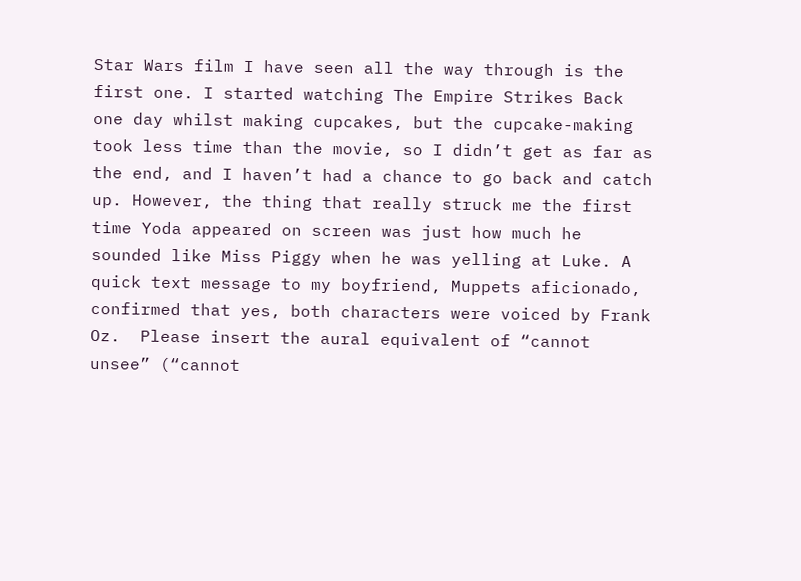Star Wars film I have seen all the way through is the first one. I started watching The Empire Strikes Back one day whilst making cupcakes, but the cupcake-making took less time than the movie, so I didn’t get as far as the end, and I haven’t had a chance to go back and catch up. However, the thing that really struck me the first time Yoda appeared on screen was just how much he sounded like Miss Piggy when he was yelling at Luke. A quick text message to my boyfriend, Muppets aficionado, confirmed that yes, both characters were voiced by Frank Oz.  Please insert the aural equivalent of “cannot unsee” (“cannot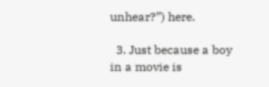unhear?”) here.

  3. Just because a boy in a movie is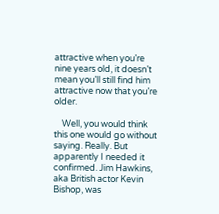attractive when you’re nine years old, it doesn’t mean you’ll still find him attractive now that you’re older.

    Well, you would think this one would go without saying. Really. But apparently I needed it confirmed. Jim Hawkins, aka British actor Kevin Bishop, was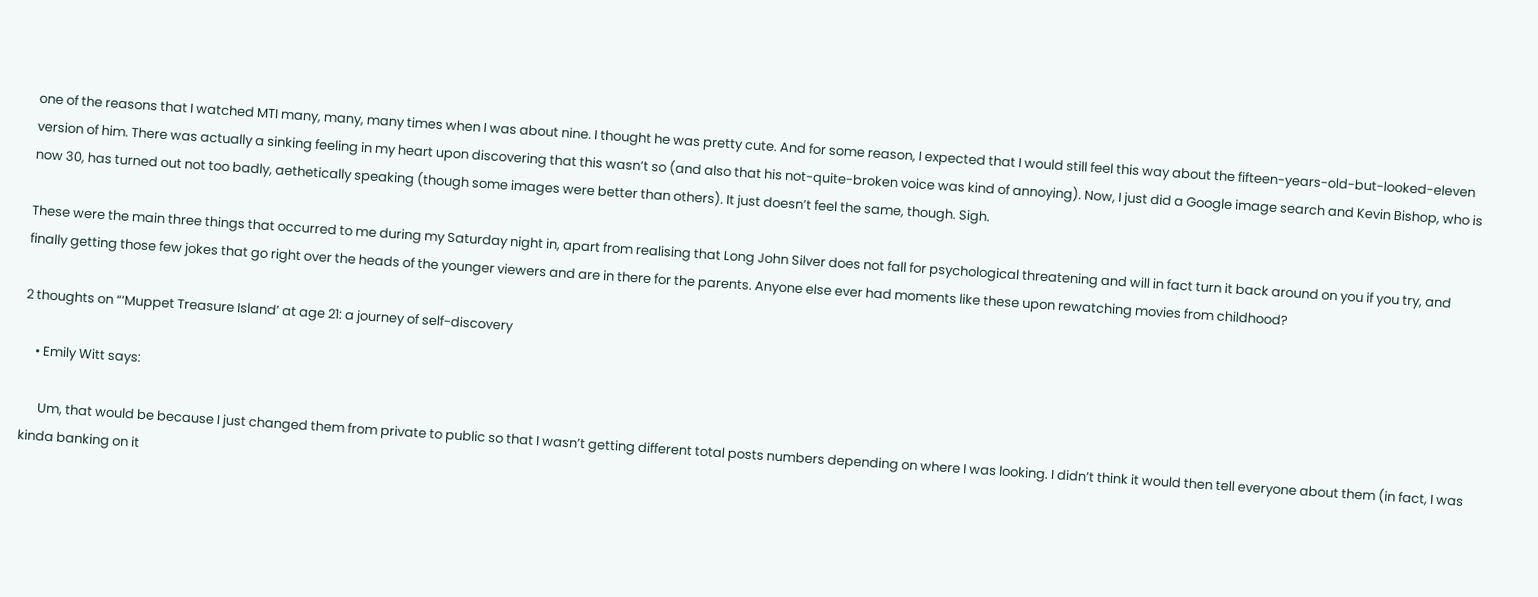one of the reasons that I watched MTI many, many, many times when I was about nine. I thought he was pretty cute. And for some reason, I expected that I would still feel this way about the fifteen-years-old-but-looked-eleven version of him. There was actually a sinking feeling in my heart upon discovering that this wasn’t so (and also that his not-quite-broken voice was kind of annoying). Now, I just did a Google image search and Kevin Bishop, who is now 30, has turned out not too badly, aethetically speaking (though some images were better than others). It just doesn’t feel the same, though. Sigh.

These were the main three things that occurred to me during my Saturday night in, apart from realising that Long John Silver does not fall for psychological threatening and will in fact turn it back around on you if you try, and finally getting those few jokes that go right over the heads of the younger viewers and are in there for the parents. Anyone else ever had moments like these upon rewatching movies from childhood?

2 thoughts on “‘Muppet Treasure Island’ at age 21: a journey of self-discovery

    • Emily Witt says:

      Um, that would be because I just changed them from private to public so that I wasn’t getting different total posts numbers depending on where I was looking. I didn’t think it would then tell everyone about them (in fact, I was kinda banking on it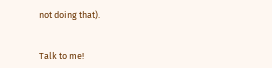not doing that).


Talk to me!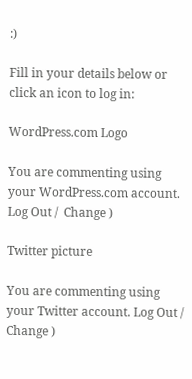:)

Fill in your details below or click an icon to log in:

WordPress.com Logo

You are commenting using your WordPress.com account. Log Out /  Change )

Twitter picture

You are commenting using your Twitter account. Log Out /  Change )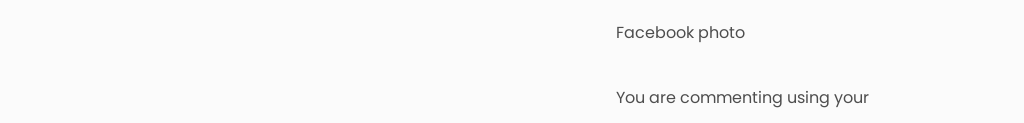Facebook photo

You are commenting using your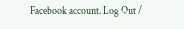Facebook account. Log Out /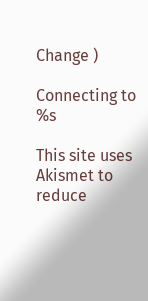Change )

Connecting to %s

This site uses Akismet to reduce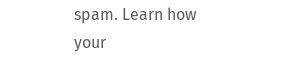spam. Learn how your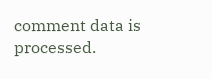comment data is processed.